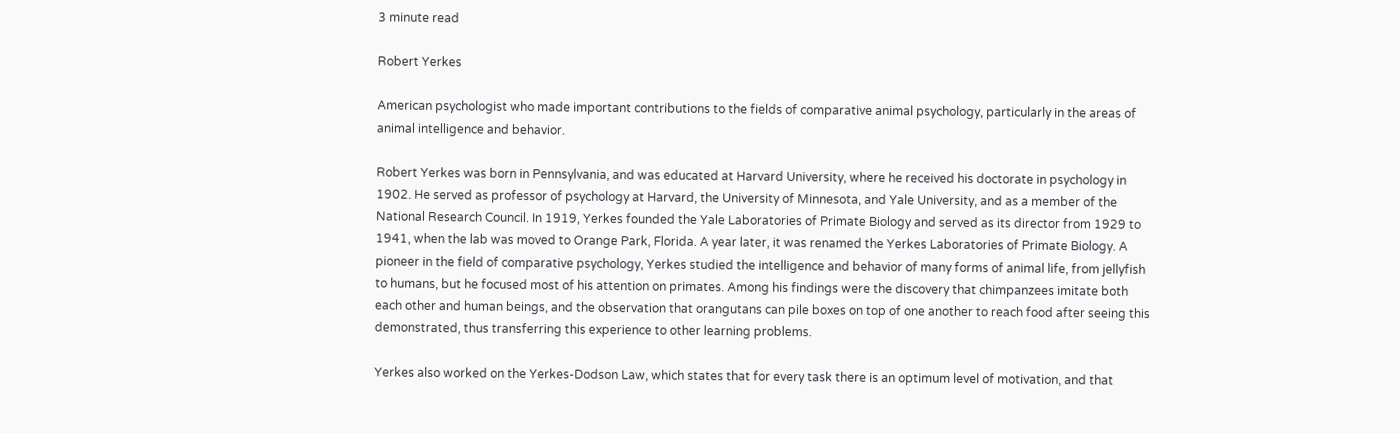3 minute read

Robert Yerkes

American psychologist who made important contributions to the fields of comparative animal psychology, particularly in the areas of animal intelligence and behavior.

Robert Yerkes was born in Pennsylvania, and was educated at Harvard University, where he received his doctorate in psychology in 1902. He served as professor of psychology at Harvard, the University of Minnesota, and Yale University, and as a member of the National Research Council. In 1919, Yerkes founded the Yale Laboratories of Primate Biology and served as its director from 1929 to 1941, when the lab was moved to Orange Park, Florida. A year later, it was renamed the Yerkes Laboratories of Primate Biology. A pioneer in the field of comparative psychology, Yerkes studied the intelligence and behavior of many forms of animal life, from jellyfish to humans, but he focused most of his attention on primates. Among his findings were the discovery that chimpanzees imitate both each other and human beings, and the observation that orangutans can pile boxes on top of one another to reach food after seeing this demonstrated, thus transferring this experience to other learning problems.

Yerkes also worked on the Yerkes-Dodson Law, which states that for every task there is an optimum level of motivation, and that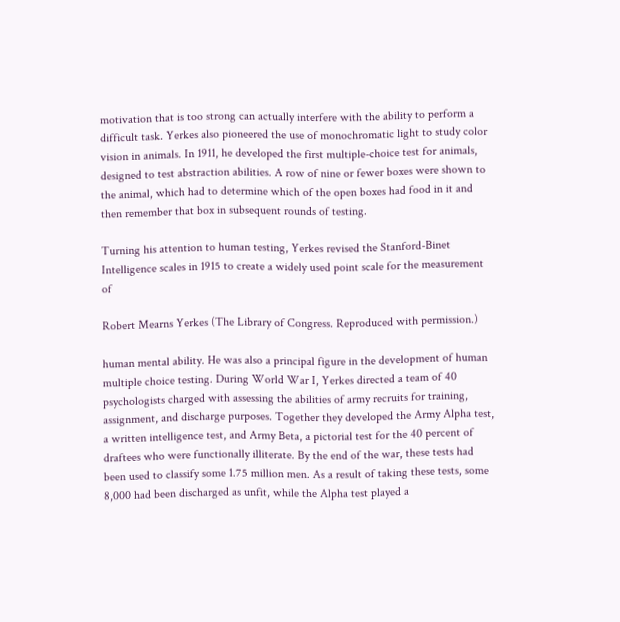motivation that is too strong can actually interfere with the ability to perform a difficult task. Yerkes also pioneered the use of monochromatic light to study color vision in animals. In 1911, he developed the first multiple-choice test for animals, designed to test abstraction abilities. A row of nine or fewer boxes were shown to the animal, which had to determine which of the open boxes had food in it and then remember that box in subsequent rounds of testing.

Turning his attention to human testing, Yerkes revised the Stanford-Binet Intelligence scales in 1915 to create a widely used point scale for the measurement of

Robert Mearns Yerkes (The Library of Congress. Reproduced with permission.)

human mental ability. He was also a principal figure in the development of human multiple choice testing. During World War I, Yerkes directed a team of 40 psychologists charged with assessing the abilities of army recruits for training, assignment, and discharge purposes. Together they developed the Army Alpha test, a written intelligence test, and Army Beta, a pictorial test for the 40 percent of draftees who were functionally illiterate. By the end of the war, these tests had been used to classify some 1.75 million men. As a result of taking these tests, some 8,000 had been discharged as unfit, while the Alpha test played a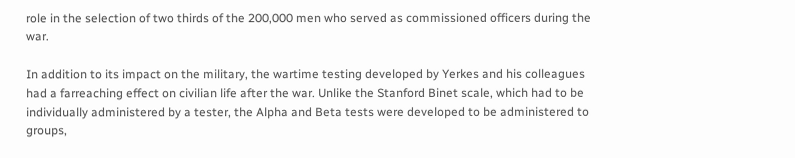role in the selection of two thirds of the 200,000 men who served as commissioned officers during the war.

In addition to its impact on the military, the wartime testing developed by Yerkes and his colleagues had a farreaching effect on civilian life after the war. Unlike the Stanford Binet scale, which had to be individually administered by a tester, the Alpha and Beta tests were developed to be administered to groups,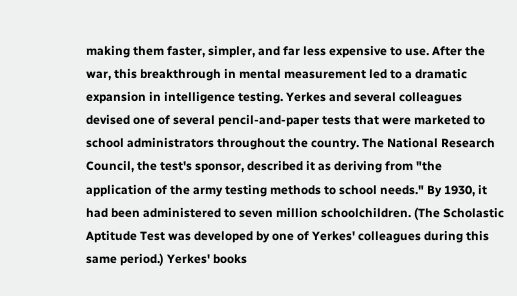making them faster, simpler, and far less expensive to use. After the war, this breakthrough in mental measurement led to a dramatic expansion in intelligence testing. Yerkes and several colleagues devised one of several pencil-and-paper tests that were marketed to school administrators throughout the country. The National Research Council, the test's sponsor, described it as deriving from "the application of the army testing methods to school needs." By 1930, it had been administered to seven million schoolchildren. (The Scholastic Aptitude Test was developed by one of Yerkes' colleagues during this same period.) Yerkes' books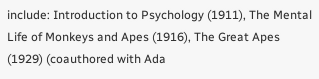include: Introduction to Psychology (1911), The Mental Life of Monkeys and Apes (1916), The Great Apes (1929) (coauthored with Ada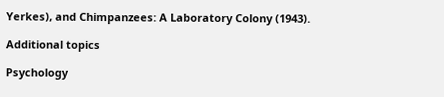Yerkes), and Chimpanzees: A Laboratory Colony (1943).

Additional topics

Psychology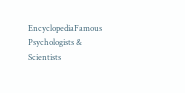EncyclopediaFamous Psychologists & Scientists